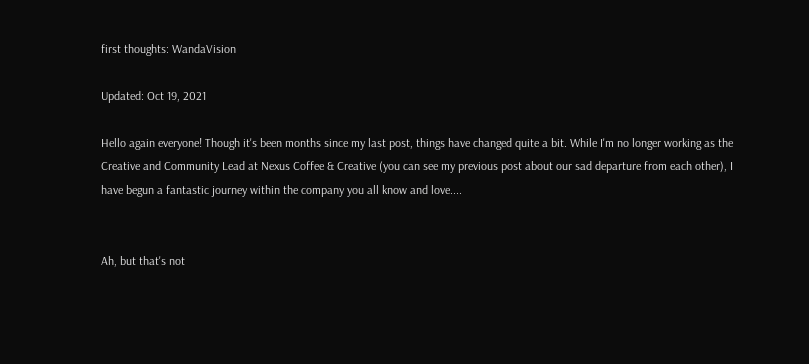first thoughts: WandaVision

Updated: Oct 19, 2021

Hello again everyone! Though it's been months since my last post, things have changed quite a bit. While I'm no longer working as the Creative and Community Lead at Nexus Coffee & Creative (you can see my previous post about our sad departure from each other), I have begun a fantastic journey within the company you all know and love....


Ah, but that's not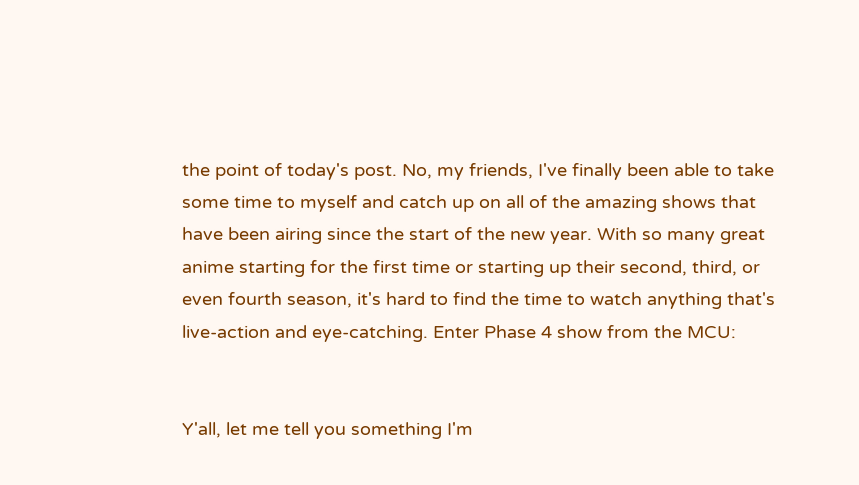the point of today's post. No, my friends, I've finally been able to take some time to myself and catch up on all of the amazing shows that have been airing since the start of the new year. With so many great anime starting for the first time or starting up their second, third, or even fourth season, it's hard to find the time to watch anything that's live-action and eye-catching. Enter Phase 4 show from the MCU:


Y'all, let me tell you something I'm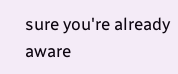sure you're already aware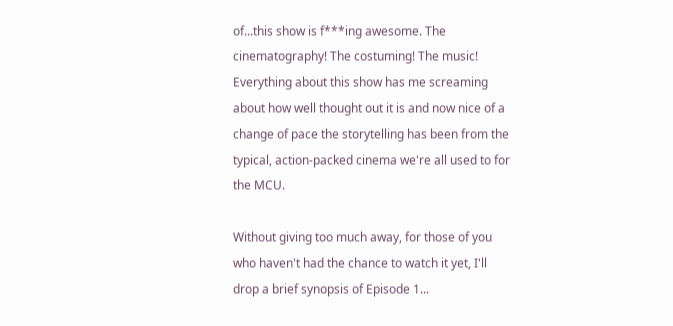of...this show is f***ing awesome. The cinematography! The costuming! The music! Everything about this show has me screaming about how well thought out it is and now nice of a change of pace the storytelling has been from the typical, action-packed cinema we're all used to for the MCU.

Without giving too much away, for those of you who haven't had the chance to watch it yet, I'll drop a brief synopsis of Episode 1...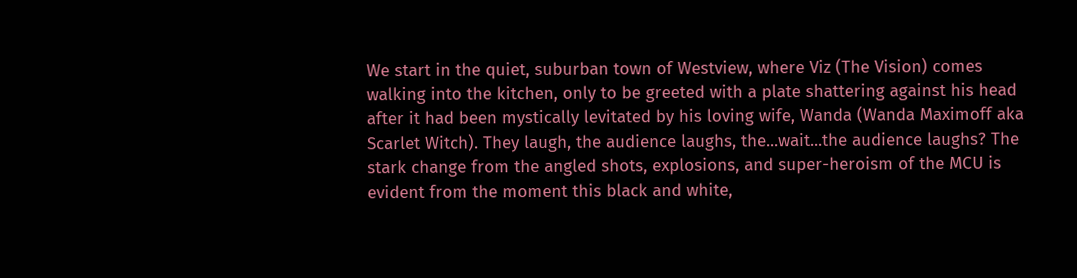We start in the quiet, suburban town of Westview, where Viz (The Vision) comes walking into the kitchen, only to be greeted with a plate shattering against his head after it had been mystically levitated by his loving wife, Wanda (Wanda Maximoff aka Scarlet Witch). They laugh, the audience laughs, the...wait...the audience laughs? The stark change from the angled shots, explosions, and super-heroism of the MCU is evident from the moment this black and white,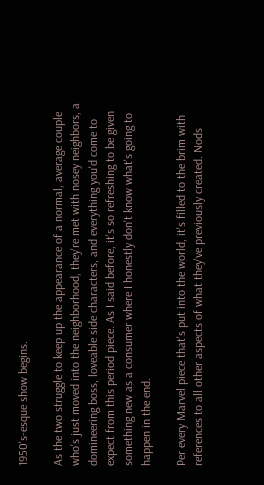1950's-esque show begins.

As the two struggle to keep up the appearance of a normal, average couple who's just moved into the neighborhood, they're met with nosey neighbors, a domineering boss, loveable side characters, and everything you'd come to expect from this period piece. As I said before, it's so refreshing to be given something new as a consumer where I honestly don't know what's going to happen in the end.

Per every Marvel piece that's put into the world, it's filled to the brim with references to all other aspects of what they've previously created. Nods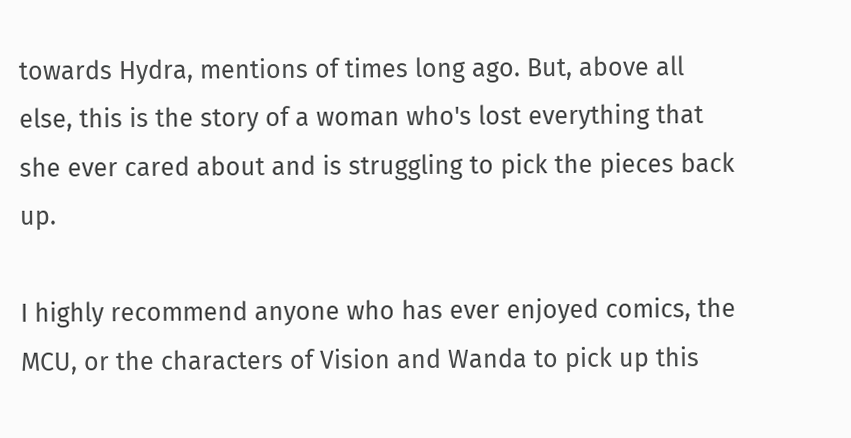towards Hydra, mentions of times long ago. But, above all else, this is the story of a woman who's lost everything that she ever cared about and is struggling to pick the pieces back up.

I highly recommend anyone who has ever enjoyed comics, the MCU, or the characters of Vision and Wanda to pick up this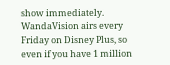show immediately. WandaVision airs every Friday on Disney Plus, so even if you have 1 million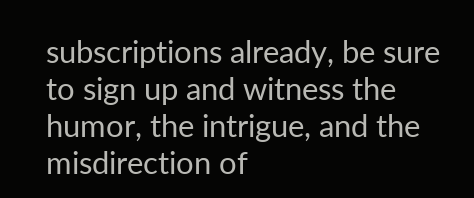subscriptions already, be sure to sign up and witness the humor, the intrigue, and the misdirection of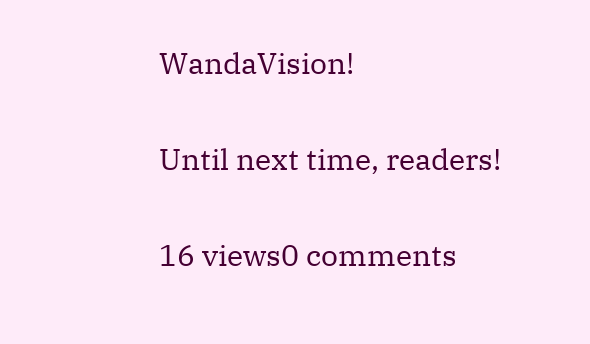WandaVision!

Until next time, readers!

16 views0 comments